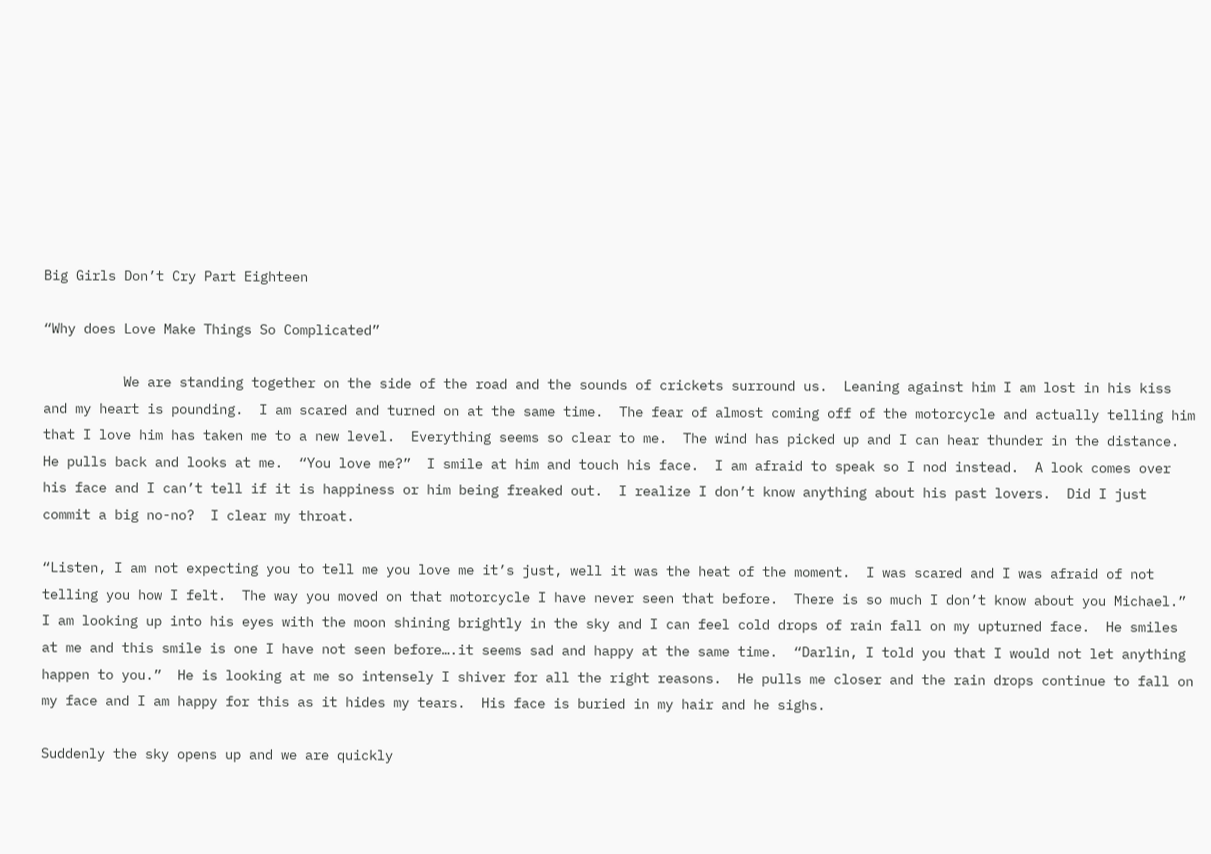Big Girls Don’t Cry Part Eighteen

“Why does Love Make Things So Complicated”

          We are standing together on the side of the road and the sounds of crickets surround us.  Leaning against him I am lost in his kiss and my heart is pounding.  I am scared and turned on at the same time.  The fear of almost coming off of the motorcycle and actually telling him that I love him has taken me to a new level.  Everything seems so clear to me.  The wind has picked up and I can hear thunder in the distance.  He pulls back and looks at me.  “You love me?”  I smile at him and touch his face.  I am afraid to speak so I nod instead.  A look comes over his face and I can’t tell if it is happiness or him being freaked out.  I realize I don’t know anything about his past lovers.  Did I just commit a big no-no?  I clear my throat.

“Listen, I am not expecting you to tell me you love me it’s just, well it was the heat of the moment.  I was scared and I was afraid of not telling you how I felt.  The way you moved on that motorcycle I have never seen that before.  There is so much I don’t know about you Michael.”  I am looking up into his eyes with the moon shining brightly in the sky and I can feel cold drops of rain fall on my upturned face.  He smiles at me and this smile is one I have not seen before….it seems sad and happy at the same time.  “Darlin, I told you that I would not let anything happen to you.”  He is looking at me so intensely I shiver for all the right reasons.  He pulls me closer and the rain drops continue to fall on my face and I am happy for this as it hides my tears.  His face is buried in my hair and he sighs.

Suddenly the sky opens up and we are quickly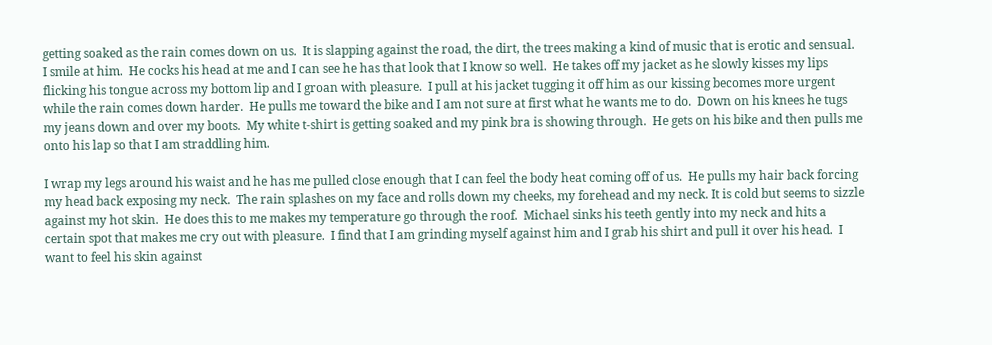getting soaked as the rain comes down on us.  It is slapping against the road, the dirt, the trees making a kind of music that is erotic and sensual.  I smile at him.  He cocks his head at me and I can see he has that look that I know so well.  He takes off my jacket as he slowly kisses my lips flicking his tongue across my bottom lip and I groan with pleasure.  I pull at his jacket tugging it off him as our kissing becomes more urgent while the rain comes down harder.  He pulls me toward the bike and I am not sure at first what he wants me to do.  Down on his knees he tugs my jeans down and over my boots.  My white t-shirt is getting soaked and my pink bra is showing through.  He gets on his bike and then pulls me onto his lap so that I am straddling him.

I wrap my legs around his waist and he has me pulled close enough that I can feel the body heat coming off of us.  He pulls my hair back forcing my head back exposing my neck.  The rain splashes on my face and rolls down my cheeks, my forehead and my neck. It is cold but seems to sizzle against my hot skin.  He does this to me makes my temperature go through the roof.  Michael sinks his teeth gently into my neck and hits a certain spot that makes me cry out with pleasure.  I find that I am grinding myself against him and I grab his shirt and pull it over his head.  I want to feel his skin against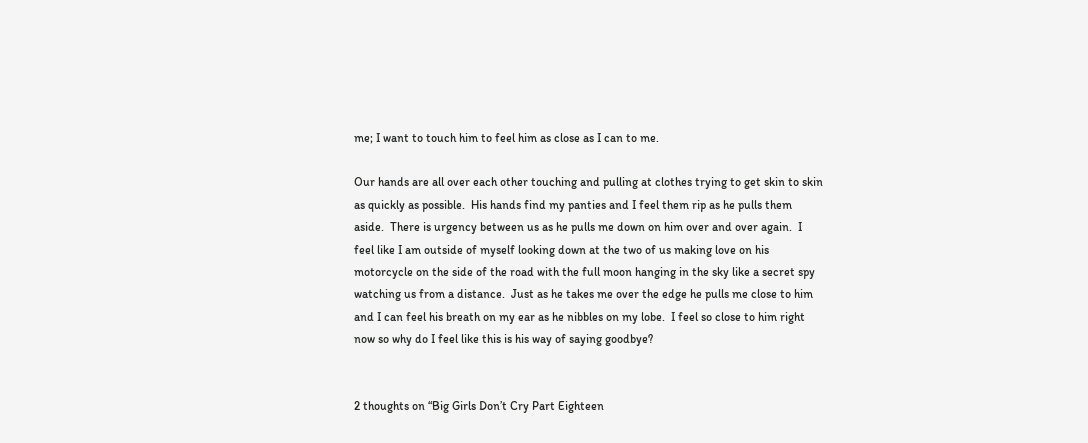me; I want to touch him to feel him as close as I can to me.

Our hands are all over each other touching and pulling at clothes trying to get skin to skin as quickly as possible.  His hands find my panties and I feel them rip as he pulls them aside.  There is urgency between us as he pulls me down on him over and over again.  I feel like I am outside of myself looking down at the two of us making love on his motorcycle on the side of the road with the full moon hanging in the sky like a secret spy watching us from a distance.  Just as he takes me over the edge he pulls me close to him and I can feel his breath on my ear as he nibbles on my lobe.  I feel so close to him right now so why do I feel like this is his way of saying goodbye?


2 thoughts on “Big Girls Don’t Cry Part Eighteen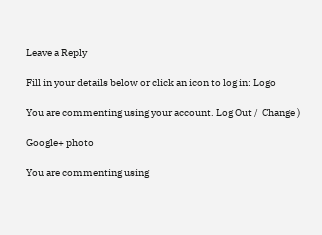Leave a Reply

Fill in your details below or click an icon to log in: Logo

You are commenting using your account. Log Out /  Change )

Google+ photo

You are commenting using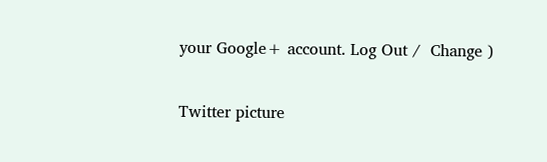your Google+ account. Log Out /  Change )

Twitter picture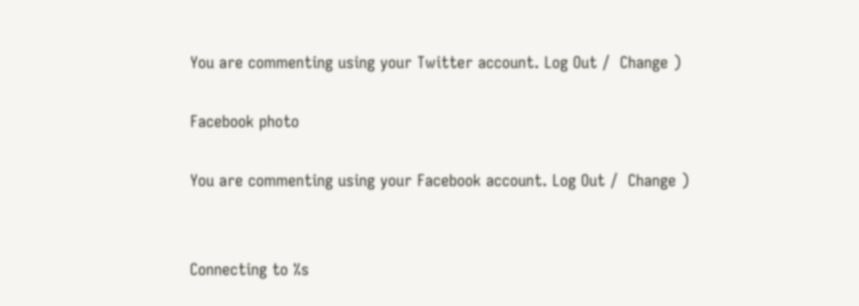You are commenting using your Twitter account. Log Out /  Change )

Facebook photo

You are commenting using your Facebook account. Log Out /  Change )


Connecting to %s